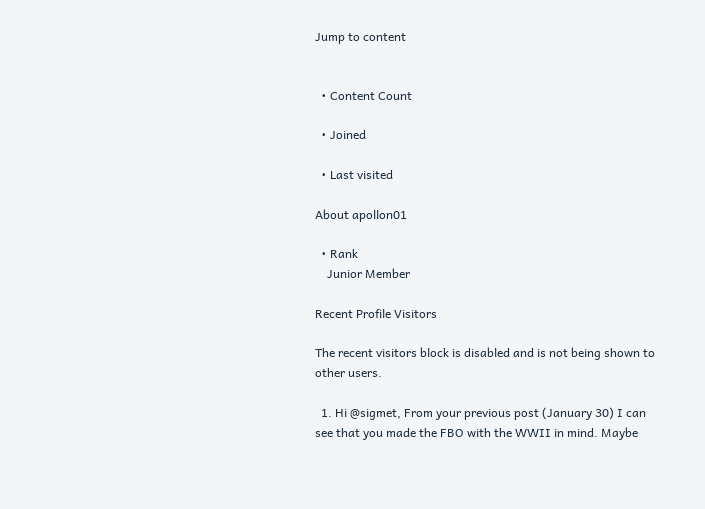Jump to content


  • Content Count

  • Joined

  • Last visited

About apollon01

  • Rank
    Junior Member

Recent Profile Visitors

The recent visitors block is disabled and is not being shown to other users.

  1. Hi @sigmet, From your previous post (January 30) I can see that you made the FBO with the WWII in mind. Maybe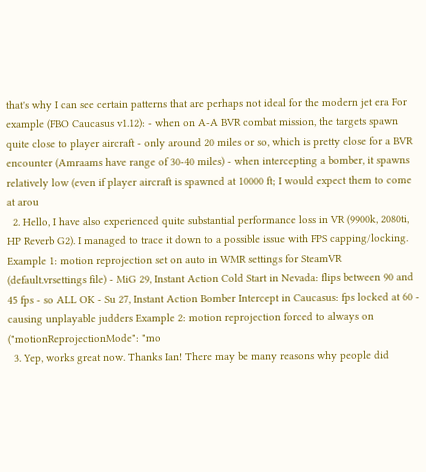that's why I can see certain patterns that are perhaps not ideal for the modern jet era For example (FBO Caucasus v1.12): - when on A-A BVR combat mission, the targets spawn quite close to player aircraft - only around 20 miles or so, which is pretty close for a BVR encounter (Amraams have range of 30-40 miles) - when intercepting a bomber, it spawns relatively low (even if player aircraft is spawned at 10000 ft; I would expect them to come at arou
  2. Hello, I have also experienced quite substantial performance loss in VR (9900k, 2080ti, HP Reverb G2). I managed to trace it down to a possible issue with FPS capping/locking. Example 1: motion reprojection set on auto in WMR settings for SteamVR (default.vrsettings file) - MiG 29, Instant Action Cold Start in Nevada: flips between 90 and 45 fps - so ALL OK - Su 27, Instant Action Bomber Intercept in Caucasus: fps locked at 60 - causing unplayable judders Example 2: motion reprojection forced to always on ("motionReprojectionMode": "mo
  3. Yep, works great now. Thanks Ian! There may be many reasons why people did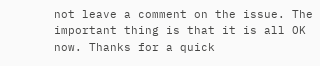not leave a comment on the issue. The important thing is that it is all OK now. Thanks for a quick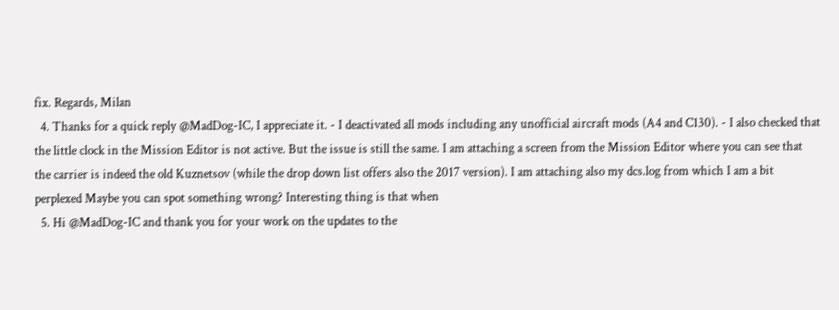fix. Regards, Milan
  4. Thanks for a quick reply @MadDog-IC, I appreciate it. - I deactivated all mods including any unofficial aircraft mods (A4 and C130). - I also checked that the little clock in the Mission Editor is not active. But the issue is still the same. I am attaching a screen from the Mission Editor where you can see that the carrier is indeed the old Kuznetsov (while the drop down list offers also the 2017 version). I am attaching also my dcs.log from which I am a bit perplexed Maybe you can spot something wrong? Interesting thing is that when
  5. Hi @MadDog-IC and thank you for your work on the updates to the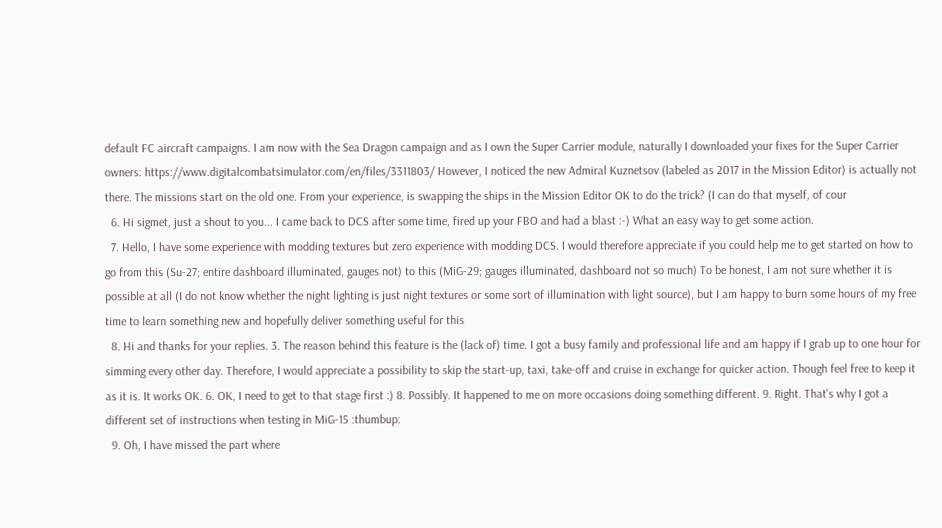default FC aircraft campaigns. I am now with the Sea Dragon campaign and as I own the Super Carrier module, naturally I downloaded your fixes for the Super Carrier owners: https://www.digitalcombatsimulator.com/en/files/3311803/ However, I noticed the new Admiral Kuznetsov (labeled as 2017 in the Mission Editor) is actually not there. The missions start on the old one. From your experience, is swapping the ships in the Mission Editor OK to do the trick? (I can do that myself, of cour
  6. Hi sigmet, just a shout to you... I came back to DCS after some time, fired up your FBO and had a blast :-) What an easy way to get some action.
  7. Hello, I have some experience with modding textures but zero experience with modding DCS. I would therefore appreciate if you could help me to get started on how to go from this (Su-27; entire dashboard illuminated, gauges not) to this (MiG-29; gauges illuminated, dashboard not so much) To be honest, I am not sure whether it is possible at all (I do not know whether the night lighting is just night textures or some sort of illumination with light source), but I am happy to burn some hours of my free time to learn something new and hopefully deliver something useful for this
  8. Hi and thanks for your replies. 3. The reason behind this feature is the (lack of) time. I got a busy family and professional life and am happy if I grab up to one hour for simming every other day. Therefore, I would appreciate a possibility to skip the start-up, taxi, take-off and cruise in exchange for quicker action. Though feel free to keep it as it is. It works OK. 6. OK, I need to get to that stage first :) 8. Possibly. It happened to me on more occasions doing something different. 9. Right. That's why I got a different set of instructions when testing in MiG-15 :thumbup:
  9. Oh, I have missed the part where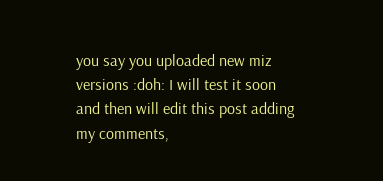you say you uploaded new miz versions :doh: I will test it soon and then will edit this post adding my comments,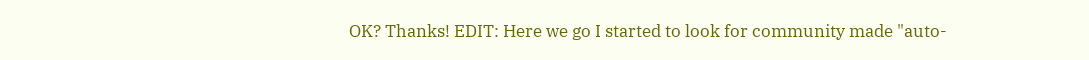OK? Thanks! EDIT: Here we go I started to look for community made "auto-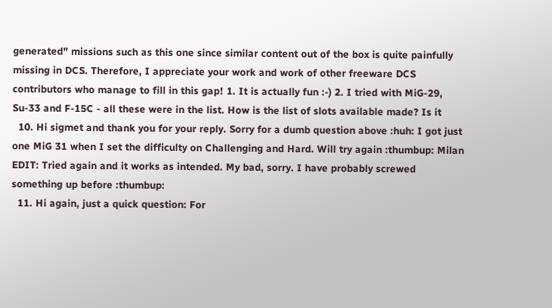generated" missions such as this one since similar content out of the box is quite painfully missing in DCS. Therefore, I appreciate your work and work of other freeware DCS contributors who manage to fill in this gap! 1. It is actually fun :-) 2. I tried with MiG-29, Su-33 and F-15C - all these were in the list. How is the list of slots available made? Is it
  10. Hi sigmet and thank you for your reply. Sorry for a dumb question above :huh: I got just one MiG 31 when I set the difficulty on Challenging and Hard. Will try again :thumbup: Milan EDIT: Tried again and it works as intended. My bad, sorry. I have probably screwed something up before :thumbup:
  11. Hi again, just a quick question: For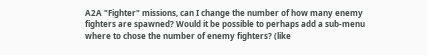A2A "Fighter" missions, can I change the number of how many enemy fighters are spawned? Would it be possible to perhaps add a sub-menu where to chose the number of enemy fighters? (like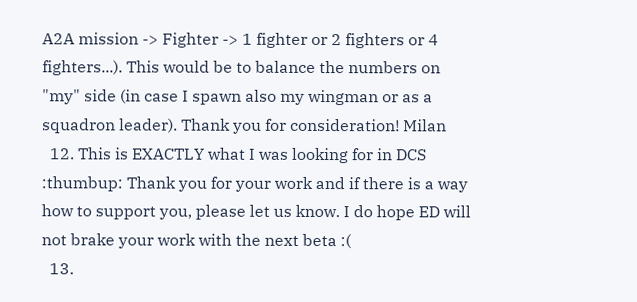A2A mission -> Fighter -> 1 fighter or 2 fighters or 4 fighters...). This would be to balance the numbers on "my" side (in case I spawn also my wingman or as a squadron leader). Thank you for consideration! Milan
  12. This is EXACTLY what I was looking for in DCS :thumbup: Thank you for your work and if there is a way how to support you, please let us know. I do hope ED will not brake your work with the next beta :(
  13.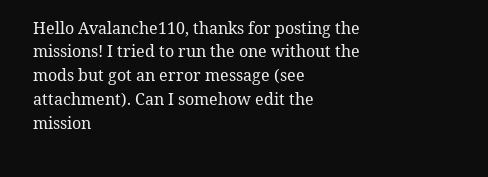Hello Avalanche110, thanks for posting the missions! I tried to run the one without the mods but got an error message (see attachment). Can I somehow edit the mission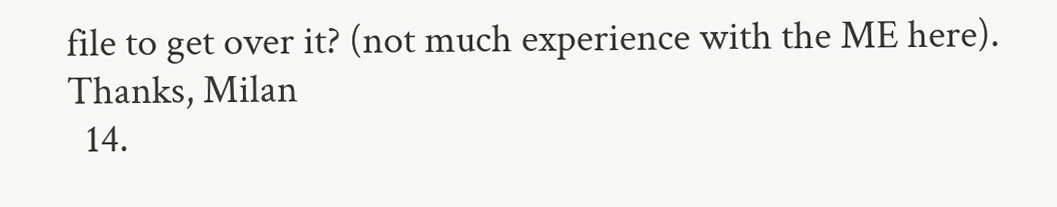file to get over it? (not much experience with the ME here). Thanks, Milan
  14.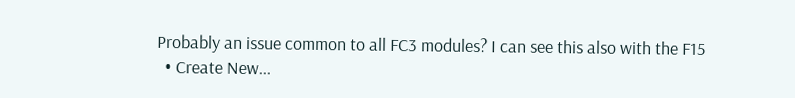Probably an issue common to all FC3 modules? I can see this also with the F15
  • Create New...